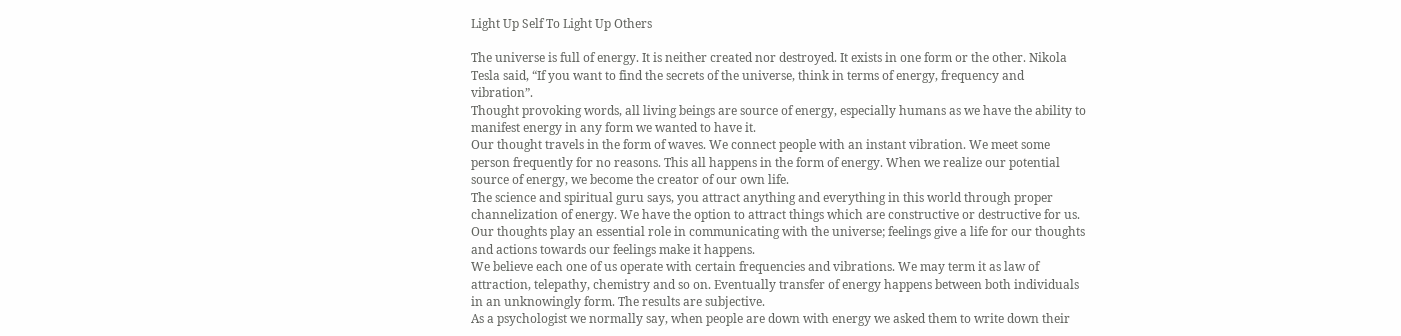Light Up Self To Light Up Others

The universe is full of energy. It is neither created nor destroyed. It exists in one form or the other. Nikola Tesla said, “If you want to find the secrets of the universe, think in terms of energy, frequency and vibration”.
Thought provoking words, all living beings are source of energy, especially humans as we have the ability to manifest energy in any form we wanted to have it.
Our thought travels in the form of waves. We connect people with an instant vibration. We meet some person frequently for no reasons. This all happens in the form of energy. When we realize our potential source of energy, we become the creator of our own life.
The science and spiritual guru says, you attract anything and everything in this world through proper channelization of energy. We have the option to attract things which are constructive or destructive for us. Our thoughts play an essential role in communicating with the universe; feelings give a life for our thoughts and actions towards our feelings make it happens.
We believe each one of us operate with certain frequencies and vibrations. We may term it as law of attraction, telepathy, chemistry and so on. Eventually transfer of energy happens between both individuals in an unknowingly form. The results are subjective.
As a psychologist we normally say, when people are down with energy we asked them to write down their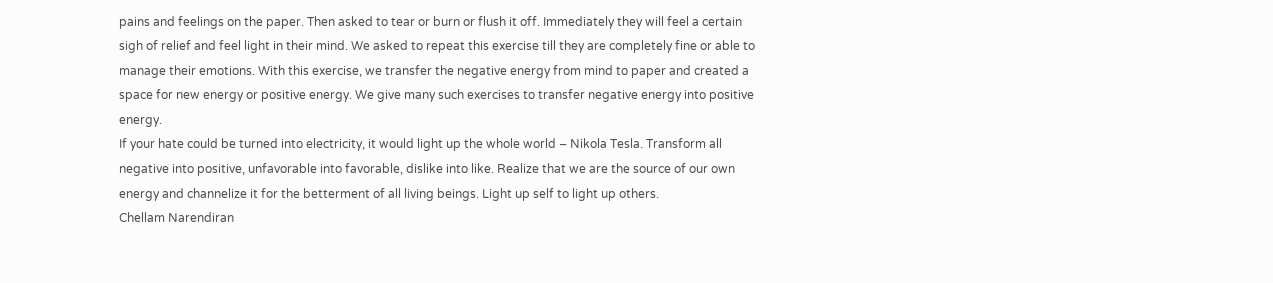pains and feelings on the paper. Then asked to tear or burn or flush it off. Immediately they will feel a certain sigh of relief and feel light in their mind. We asked to repeat this exercise till they are completely fine or able to manage their emotions. With this exercise, we transfer the negative energy from mind to paper and created a space for new energy or positive energy. We give many such exercises to transfer negative energy into positive energy.
If your hate could be turned into electricity, it would light up the whole world – Nikola Tesla. Transform all negative into positive, unfavorable into favorable, dislike into like. Realize that we are the source of our own energy and channelize it for the betterment of all living beings. Light up self to light up others.
Chellam Narendiran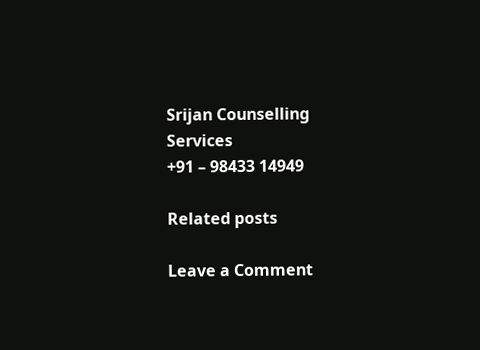Srijan Counselling Services
+91 – 98433 14949

Related posts

Leave a Comment